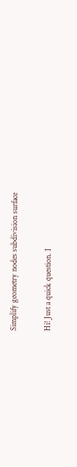Simplify geometry nodes subdivision surface

Hi! Just a quick question. I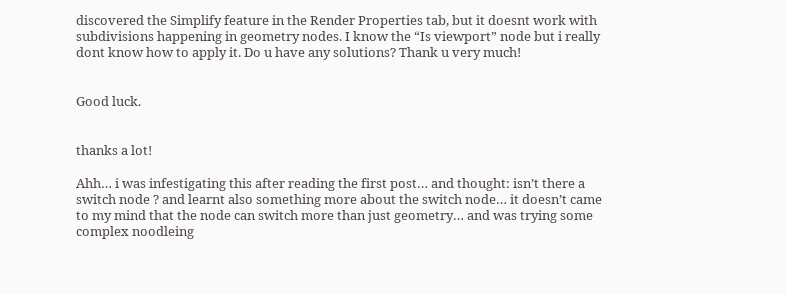discovered the Simplify feature in the Render Properties tab, but it doesnt work with subdivisions happening in geometry nodes. I know the “Is viewport” node but i really dont know how to apply it. Do u have any solutions? Thank u very much!


Good luck.


thanks a lot!

Ahh… i was infestigating this after reading the first post… and thought: isn’t there a switch node ? and learnt also something more about the switch node… it doesn’t came to my mind that the node can switch more than just geometry… and was trying some complex noodleing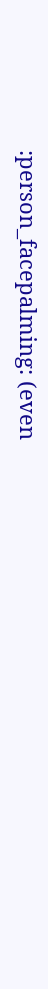:person_facepalming: (even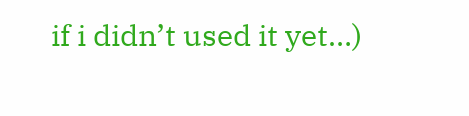if i didn’t used it yet…)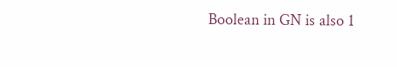Boolean in GN is also 1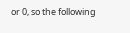or 0, so the following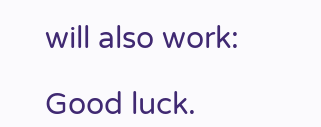will also work:

Good luck.